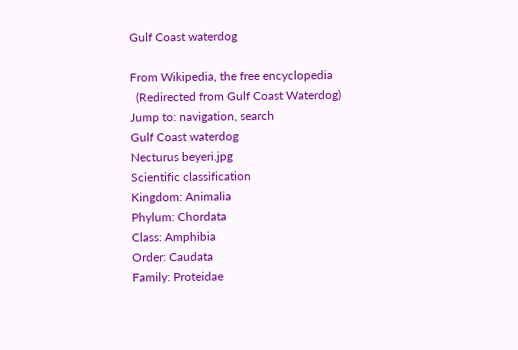Gulf Coast waterdog

From Wikipedia, the free encyclopedia
  (Redirected from Gulf Coast Waterdog)
Jump to: navigation, search
Gulf Coast waterdog
Necturus beyeri.jpg
Scientific classification
Kingdom: Animalia
Phylum: Chordata
Class: Amphibia
Order: Caudata
Family: Proteidae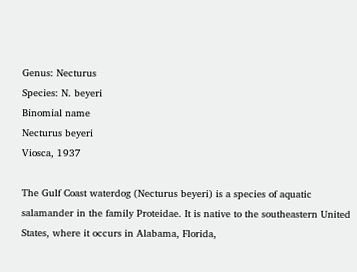Genus: Necturus
Species: N. beyeri
Binomial name
Necturus beyeri
Viosca, 1937

The Gulf Coast waterdog (Necturus beyeri) is a species of aquatic salamander in the family Proteidae. It is native to the southeastern United States, where it occurs in Alabama, Florida,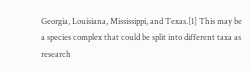Georgia, Louisiana, Mississippi, and Texas.[1] This may be a species complex that could be split into different taxa as research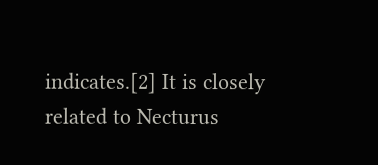indicates.[2] It is closely related to Necturus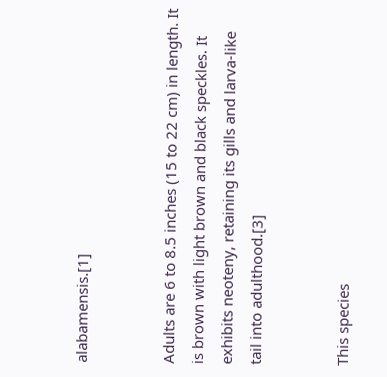alabamensis.[1]


Adults are 6 to 8.5 inches (15 to 22 cm) in length. It is brown with light brown and black speckles. It exhibits neoteny, retaining its gills and larva-like tail into adulthood.[3]


This species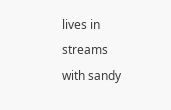lives in streams with sandy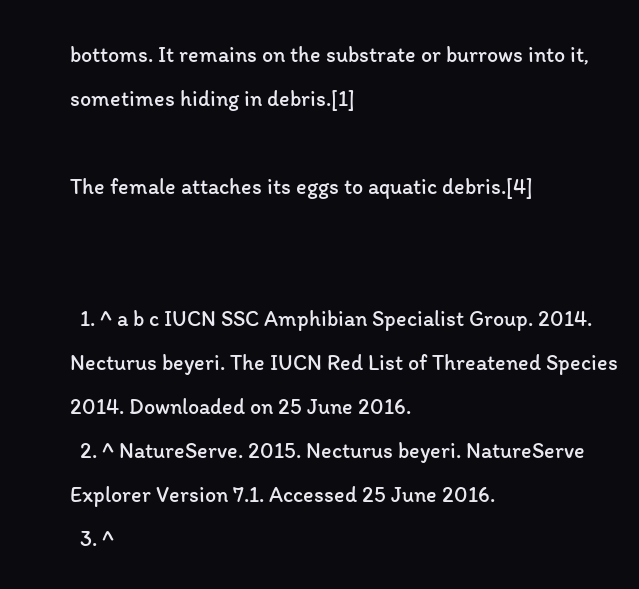bottoms. It remains on the substrate or burrows into it, sometimes hiding in debris.[1]

The female attaches its eggs to aquatic debris.[4]


  1. ^ a b c IUCN SSC Amphibian Specialist Group. 2014. Necturus beyeri. The IUCN Red List of Threatened Species 2014. Downloaded on 25 June 2016.
  2. ^ NatureServe. 2015. Necturus beyeri. NatureServe Explorer Version 7.1. Accessed 25 June 2016.
  3. ^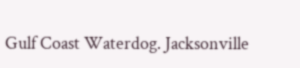Gulf Coast Waterdog. Jacksonville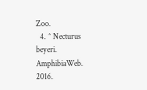Zoo.
  4. ^ Necturus beyeri. AmphibiaWeb. 2016.